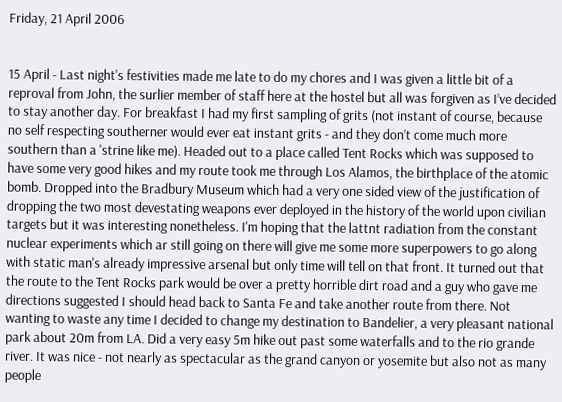Friday, 21 April 2006


15 April - Last night's festivities made me late to do my chores and I was given a little bit of a reproval from John, the surlier member of staff here at the hostel but all was forgiven as I’ve decided to stay another day. For breakfast I had my first sampling of grits (not instant of course, because no self respecting southerner would ever eat instant grits - and they don’t come much more southern than a 'strine like me). Headed out to a place called Tent Rocks which was supposed to have some very good hikes and my route took me through Los Alamos, the birthplace of the atomic bomb. Dropped into the Bradbury Museum which had a very one sided view of the justification of dropping the two most devestating weapons ever deployed in the history of the world upon civilian targets but it was interesting nonetheless. I'm hoping that the lattnt radiation from the constant nuclear experiments which ar still going on there will give me some more superpowers to go along with static man's already impressive arsenal but only time will tell on that front. It turned out that the route to the Tent Rocks park would be over a pretty horrible dirt road and a guy who gave me directions suggested I should head back to Santa Fe and take another route from there. Not wanting to waste any time I decided to change my destination to Bandelier, a very pleasant national park about 20m from LA. Did a very easy 5m hike out past some waterfalls and to the rio grande river. It was nice - not nearly as spectacular as the grand canyon or yosemite but also not as many people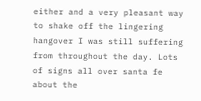either and a very pleasant way to shake off the lingering hangover I was still suffering from throughout the day. Lots of signs all over santa fe about the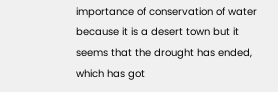importance of conservation of water because it is a desert town but it seems that the drought has ended, which has got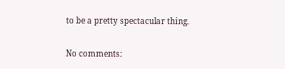to be a pretty spectacular thing.

No comments: